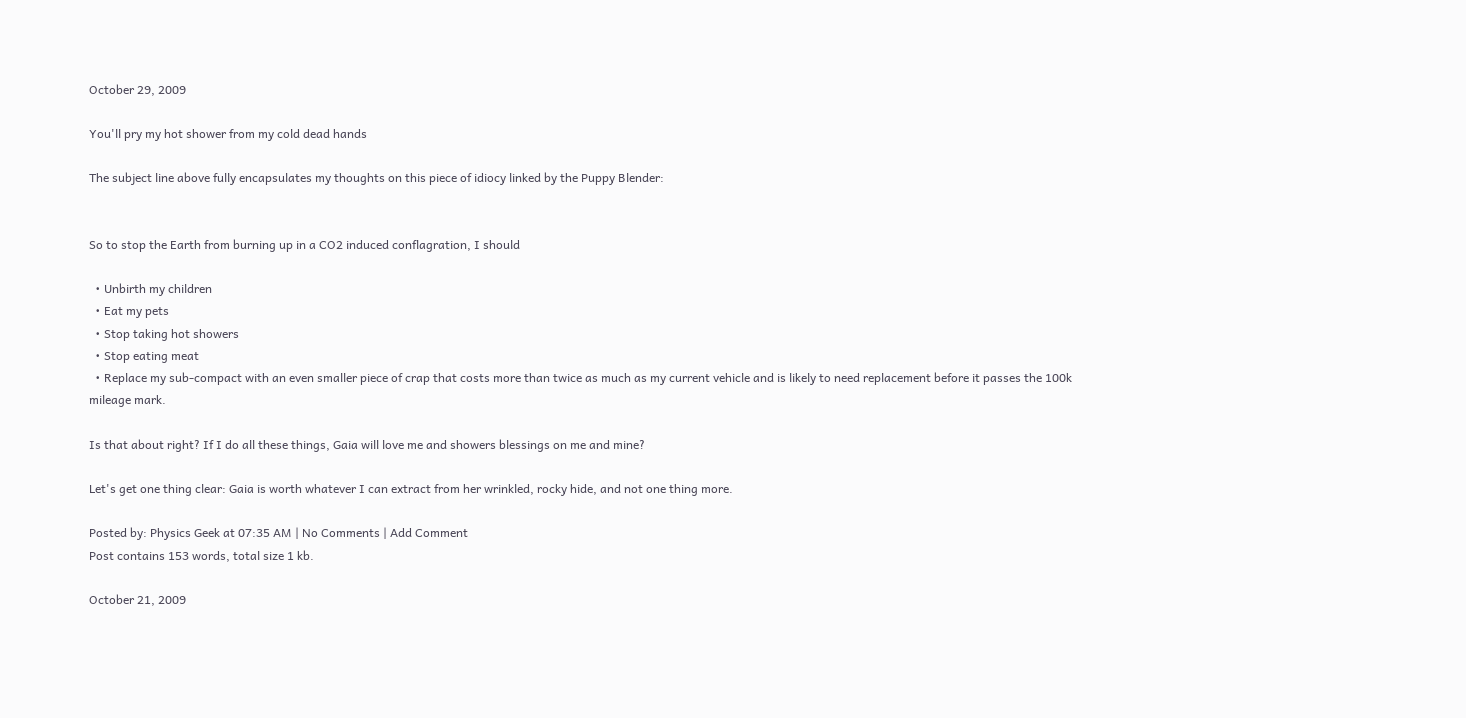October 29, 2009

You'll pry my hot shower from my cold dead hands

The subject line above fully encapsulates my thoughts on this piece of idiocy linked by the Puppy Blender:


So to stop the Earth from burning up in a CO2 induced conflagration, I should

  • Unbirth my children
  • Eat my pets
  • Stop taking hot showers
  • Stop eating meat
  • Replace my sub-compact with an even smaller piece of crap that costs more than twice as much as my current vehicle and is likely to need replacement before it passes the 100k mileage mark.

Is that about right? If I do all these things, Gaia will love me and showers blessings on me and mine?

Let's get one thing clear: Gaia is worth whatever I can extract from her wrinkled, rocky hide, and not one thing more.

Posted by: Physics Geek at 07:35 AM | No Comments | Add Comment
Post contains 153 words, total size 1 kb.

October 21, 2009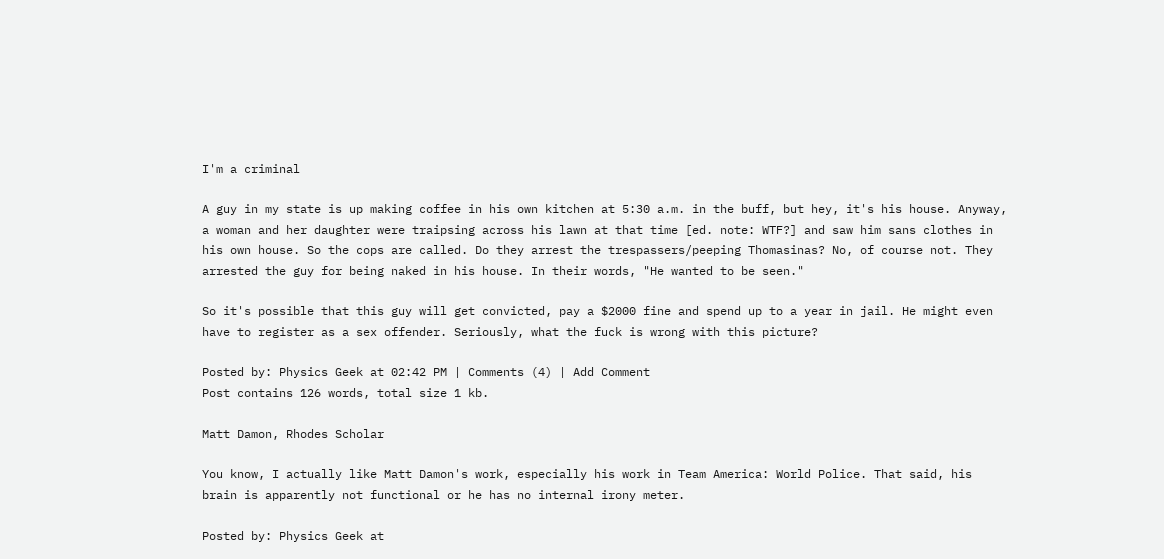I'm a criminal

A guy in my state is up making coffee in his own kitchen at 5:30 a.m. in the buff, but hey, it's his house. Anyway, a woman and her daughter were traipsing across his lawn at that time [ed. note: WTF?] and saw him sans clothes in his own house. So the cops are called. Do they arrest the trespassers/peeping Thomasinas? No, of course not. They arrested the guy for being naked in his house. In their words, "He wanted to be seen."

So it's possible that this guy will get convicted, pay a $2000 fine and spend up to a year in jail. He might even have to register as a sex offender. Seriously, what the fuck is wrong with this picture?

Posted by: Physics Geek at 02:42 PM | Comments (4) | Add Comment
Post contains 126 words, total size 1 kb.

Matt Damon, Rhodes Scholar

You know, I actually like Matt Damon's work, especially his work in Team America: World Police. That said, his brain is apparently not functional or he has no internal irony meter.

Posted by: Physics Geek at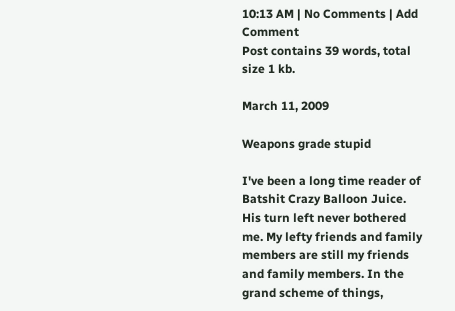10:13 AM | No Comments | Add Comment
Post contains 39 words, total size 1 kb.

March 11, 2009

Weapons grade stupid

I've been a long time reader of Batshit Crazy Balloon Juice. His turn left never bothered me. My lefty friends and family members are still my friends and family members. In the grand scheme of things,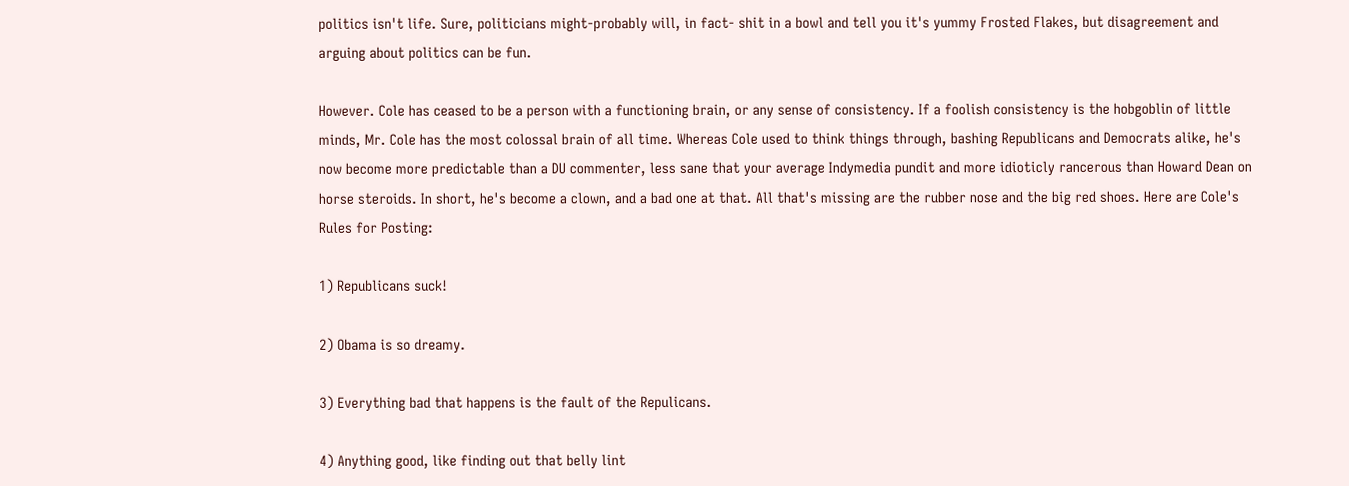politics isn't life. Sure, politicians might-probably will, in fact- shit in a bowl and tell you it's yummy Frosted Flakes, but disagreement and arguing about politics can be fun.

However. Cole has ceased to be a person with a functioning brain, or any sense of consistency. If a foolish consistency is the hobgoblin of little minds, Mr. Cole has the most colossal brain of all time. Whereas Cole used to think things through, bashing Republicans and Democrats alike, he's now become more predictable than a DU commenter, less sane that your average Indymedia pundit and more idioticly rancerous than Howard Dean on horse steroids. In short, he's become a clown, and a bad one at that. All that's missing are the rubber nose and the big red shoes. Here are Cole's Rules for Posting:

1) Republicans suck!

2) Obama is so dreamy.

3) Everything bad that happens is the fault of the Repulicans.

4) Anything good, like finding out that belly lint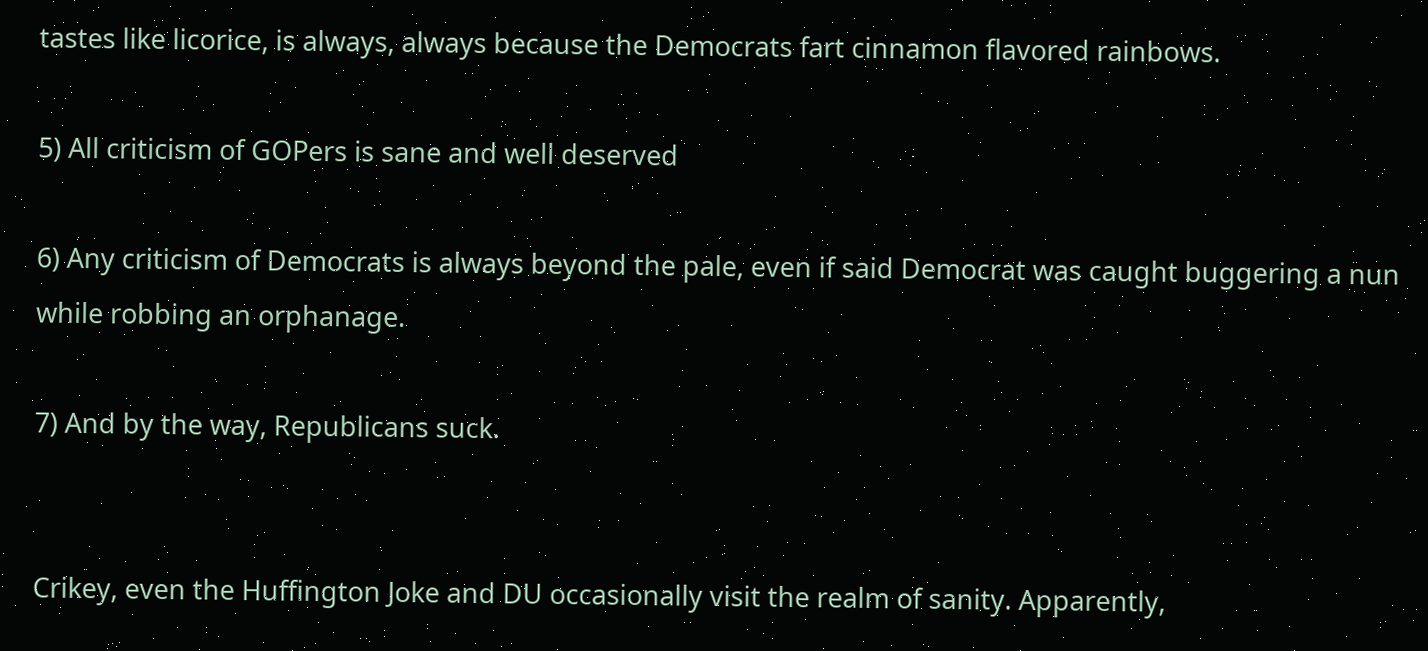tastes like licorice, is always, always because the Democrats fart cinnamon flavored rainbows.

5) All criticism of GOPers is sane and well deserved

6) Any criticism of Democrats is always beyond the pale, even if said Democrat was caught buggering a nun while robbing an orphanage.

7) And by the way, Republicans suck.


Crikey, even the Huffington Joke and DU occasionally visit the realm of sanity. Apparently,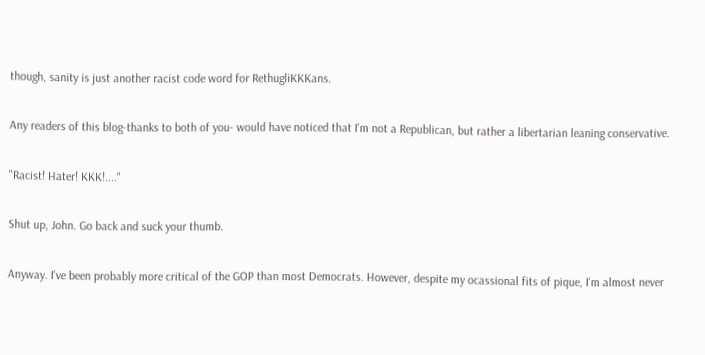though, sanity is just another racist code word for RethugliKKKans.

Any readers of this blog-thanks to both of you- would have noticed that I'm not a Republican, but rather a libertarian leaning conservative.

"Racist! Hater! KKK!...."

Shut up, John. Go back and suck your thumb.

Anyway. I've been probably more critical of the GOP than most Democrats. However, despite my ocassional fits of pique, I'm almost never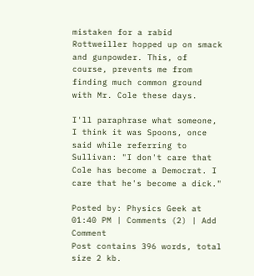mistaken for a rabid Rottweiller hopped up on smack and gunpowder. This, of course, prevents me from finding much common ground with Mr. Cole these days.

I'll paraphrase what someone, I think it was Spoons, once said while referring to Sullivan: "I don't care that Cole has become a Democrat. I care that he's become a dick."

Posted by: Physics Geek at 01:40 PM | Comments (2) | Add Comment
Post contains 396 words, total size 2 kb.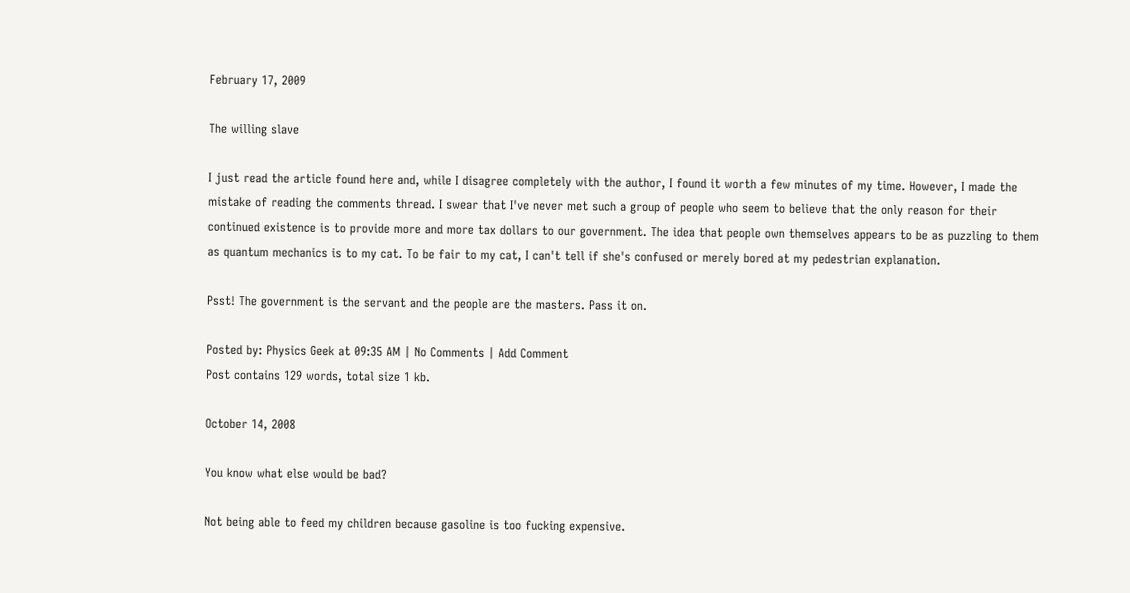February 17, 2009

The willing slave

I just read the article found here and, while I disagree completely with the author, I found it worth a few minutes of my time. However, I made the mistake of reading the comments thread. I swear that I've never met such a group of people who seem to believe that the only reason for their continued existence is to provide more and more tax dollars to our government. The idea that people own themselves appears to be as puzzling to them as quantum mechanics is to my cat. To be fair to my cat, I can't tell if she's confused or merely bored at my pedestrian explanation.

Psst! The government is the servant and the people are the masters. Pass it on.

Posted by: Physics Geek at 09:35 AM | No Comments | Add Comment
Post contains 129 words, total size 1 kb.

October 14, 2008

You know what else would be bad?

Not being able to feed my children because gasoline is too fucking expensive.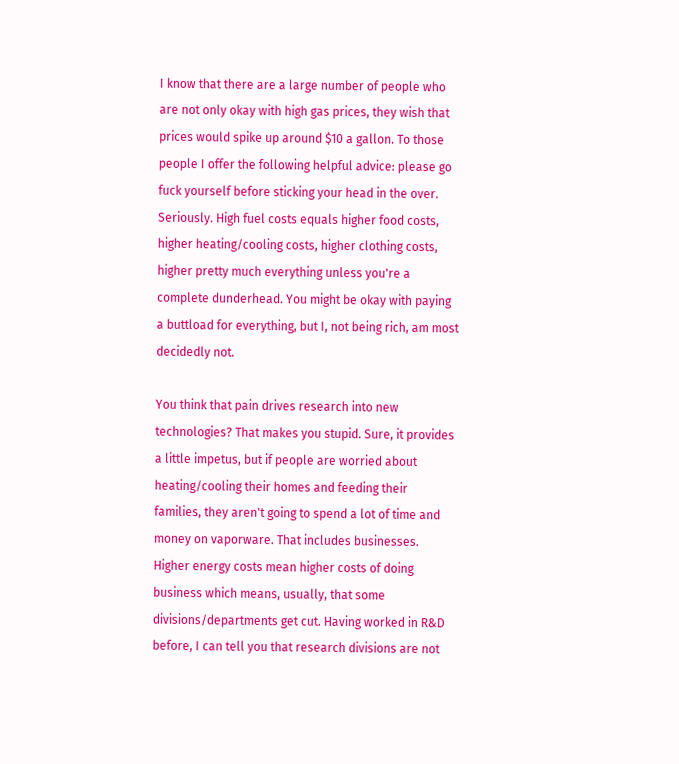I know that there are a large number of people who are not only okay with high gas prices, they wish that prices would spike up around $10 a gallon. To those people I offer the following helpful advice: please go fuck yourself before sticking your head in the over. Seriously. High fuel costs equals higher food costs, higher heating/cooling costs, higher clothing costs, higher pretty much everything unless you're a complete dunderhead. You might be okay with paying a buttload for everything, but I, not being rich, am most decidedly not.

You think that pain drives research into new technologies? That makes you stupid. Sure, it provides a little impetus, but if people are worried about heating/cooling their homes and feeding their families, they aren't going to spend a lot of time and money on vaporware. That includes businesses. Higher energy costs mean higher costs of doing business which means, usually, that some divisions/departments get cut. Having worked in R&D before, I can tell you that research divisions are not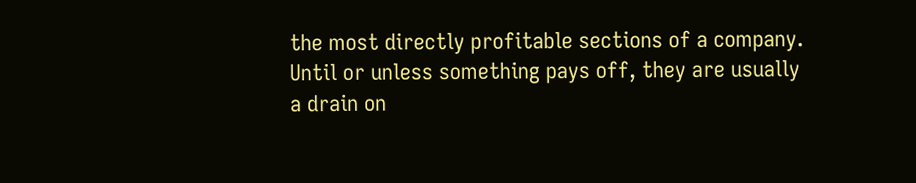the most directly profitable sections of a company. Until or unless something pays off, they are usually a drain on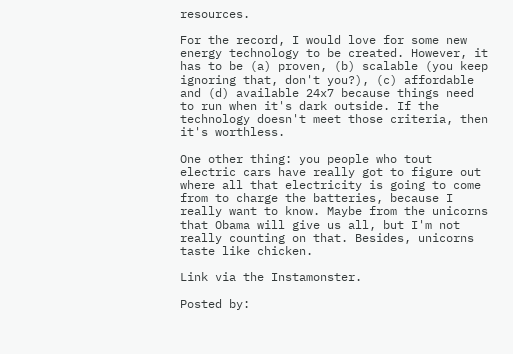resources.

For the record, I would love for some new energy technology to be created. However, it has to be (a) proven, (b) scalable (you keep ignoring that, don't you?), (c) affordable and (d) available 24x7 because things need to run when it's dark outside. If the technology doesn't meet those criteria, then it's worthless.

One other thing: you people who tout electric cars have really got to figure out where all that electricity is going to come from to charge the batteries, because I really want to know. Maybe from the unicorns that Obama will give us all, but I'm not really counting on that. Besides, unicorns taste like chicken.

Link via the Instamonster.

Posted by: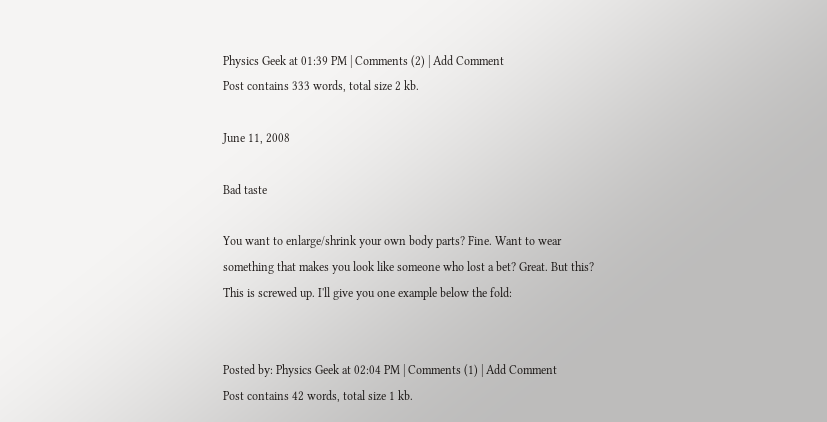Physics Geek at 01:39 PM | Comments (2) | Add Comment
Post contains 333 words, total size 2 kb.

June 11, 2008

Bad taste

You want to enlarge/shrink your own body parts? Fine. Want to wear something that makes you look like someone who lost a bet? Great. But this? This is screwed up. I'll give you one example below the fold:


Posted by: Physics Geek at 02:04 PM | Comments (1) | Add Comment
Post contains 42 words, total size 1 kb.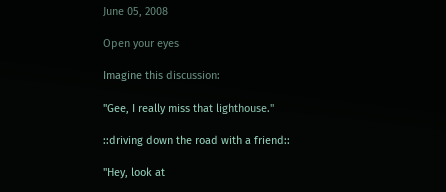June 05, 2008

Open your eyes

Imagine this discussion:

"Gee, I really miss that lighthouse."

::driving down the road with a friend::

"Hey, look at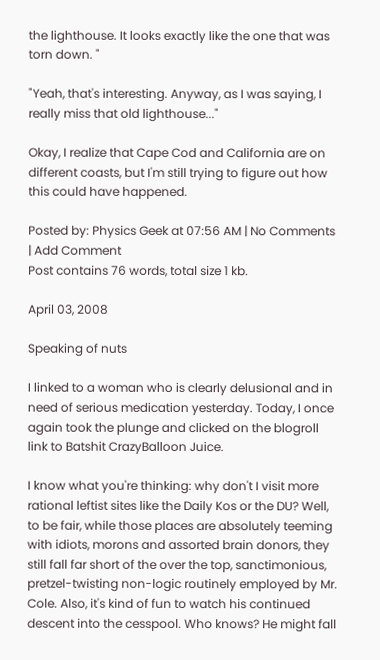the lighthouse. It looks exactly like the one that was torn down. "

"Yeah, that's interesting. Anyway, as I was saying, I really miss that old lighthouse..."

Okay, I realize that Cape Cod and California are on different coasts, but I'm still trying to figure out how this could have happened.

Posted by: Physics Geek at 07:56 AM | No Comments | Add Comment
Post contains 76 words, total size 1 kb.

April 03, 2008

Speaking of nuts

I linked to a woman who is clearly delusional and in need of serious medication yesterday. Today, I once again took the plunge and clicked on the blogroll link to Batshit CrazyBalloon Juice.

I know what you're thinking: why don't I visit more rational leftist sites like the Daily Kos or the DU? Well, to be fair, while those places are absolutely teeming with idiots, morons and assorted brain donors, they still fall far short of the over the top, sanctimonious, pretzel-twisting non-logic routinely employed by Mr. Cole. Also, it's kind of fun to watch his continued descent into the cesspool. Who knows? He might fall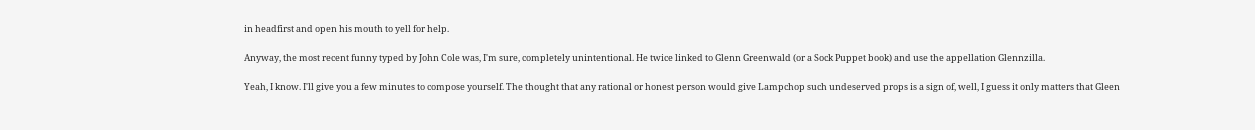in headfirst and open his mouth to yell for help.

Anyway, the most recent funny typed by John Cole was, I'm sure, completely unintentional. He twice linked to Glenn Greenwald (or a Sock Puppet book) and use the appellation Glennzilla.

Yeah, I know. I'll give you a few minutes to compose yourself. The thought that any rational or honest person would give Lampchop such undeserved props is a sign of, well, I guess it only matters that Gleen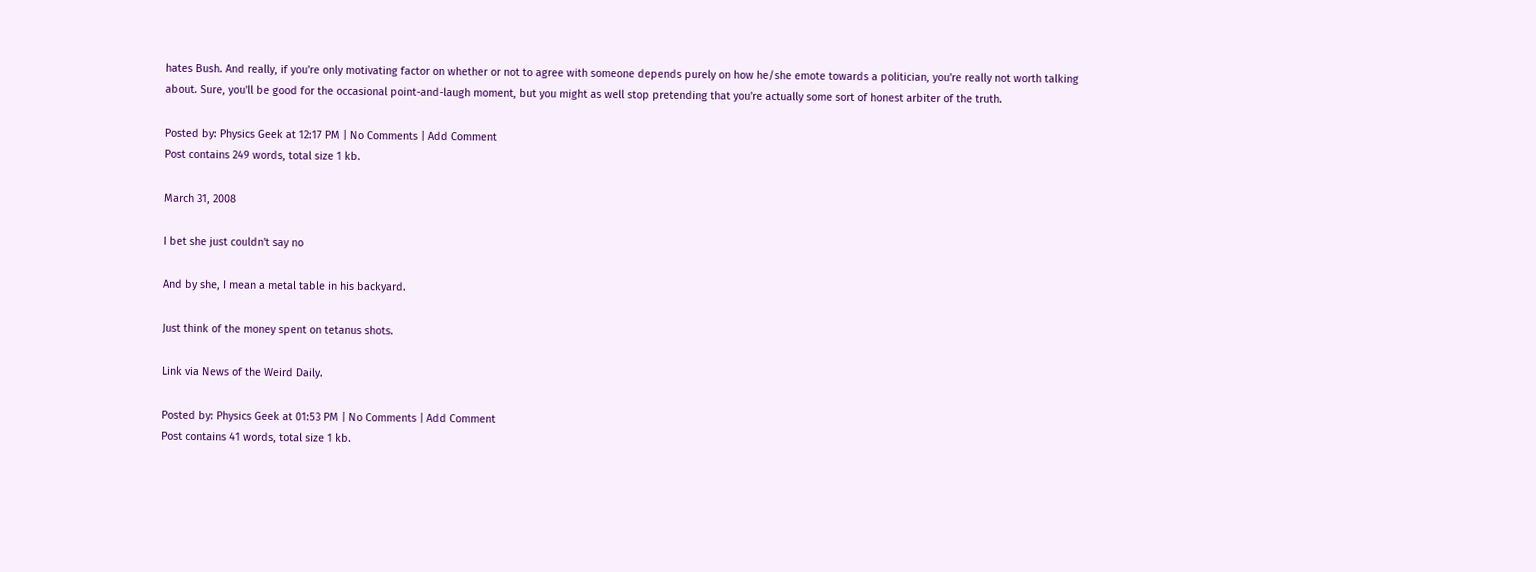hates Bush. And really, if you're only motivating factor on whether or not to agree with someone depends purely on how he/she emote towards a politician, you're really not worth talking about. Sure, you'll be good for the occasional point-and-laugh moment, but you might as well stop pretending that you're actually some sort of honest arbiter of the truth.

Posted by: Physics Geek at 12:17 PM | No Comments | Add Comment
Post contains 249 words, total size 1 kb.

March 31, 2008

I bet she just couldn't say no

And by she, I mean a metal table in his backyard.

Just think of the money spent on tetanus shots.

Link via News of the Weird Daily.

Posted by: Physics Geek at 01:53 PM | No Comments | Add Comment
Post contains 41 words, total size 1 kb.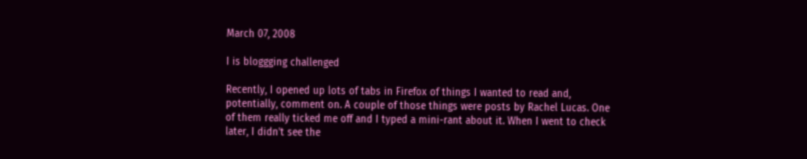March 07, 2008

I is bloggging challenged

Recently, I opened up lots of tabs in Firefox of things I wanted to read and, potentially, comment on. A couple of those things were posts by Rachel Lucas. One of them really ticked me off and I typed a mini-rant about it. When I went to check later, I didn't see the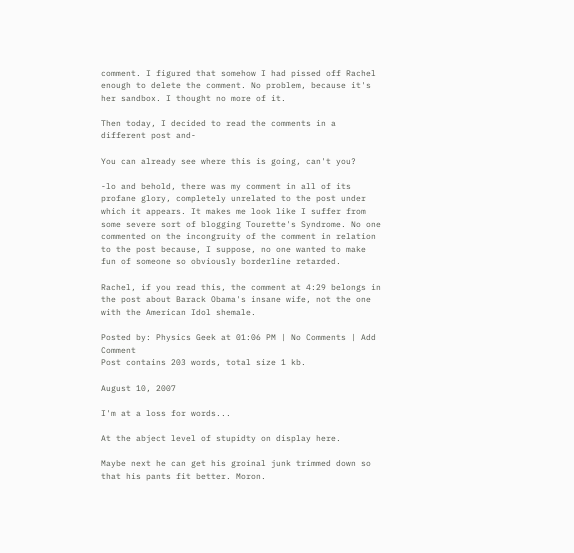comment. I figured that somehow I had pissed off Rachel enough to delete the comment. No problem, because it's her sandbox. I thought no more of it.

Then today, I decided to read the comments in a different post and-

You can already see where this is going, can't you?

-lo and behold, there was my comment in all of its profane glory, completely unrelated to the post under which it appears. It makes me look like I suffer from some severe sort of blogging Tourette's Syndrome. No one commented on the incongruity of the comment in relation to the post because, I suppose, no one wanted to make fun of someone so obviously borderline retarded.

Rachel, if you read this, the comment at 4:29 belongs in the post about Barack Obama's insane wife, not the one with the American Idol shemale.

Posted by: Physics Geek at 01:06 PM | No Comments | Add Comment
Post contains 203 words, total size 1 kb.

August 10, 2007

I'm at a loss for words...

At the abject level of stupidty on display here.

Maybe next he can get his groinal junk trimmed down so that his pants fit better. Moron.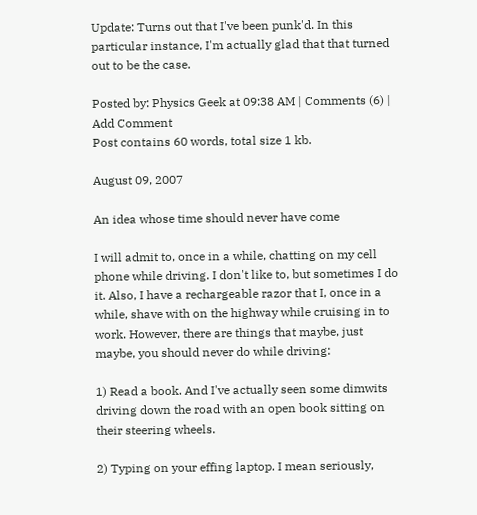Update: Turns out that I've been punk'd. In this particular instance, I'm actually glad that that turned out to be the case.

Posted by: Physics Geek at 09:38 AM | Comments (6) | Add Comment
Post contains 60 words, total size 1 kb.

August 09, 2007

An idea whose time should never have come

I will admit to, once in a while, chatting on my cell phone while driving. I don't like to, but sometimes I do it. Also, I have a rechargeable razor that I, once in a while, shave with on the highway while cruising in to work. However, there are things that maybe, just maybe, you should never do while driving:

1) Read a book. And I've actually seen some dimwits driving down the road with an open book sitting on their steering wheels.

2) Typing on your effing laptop. I mean seriously,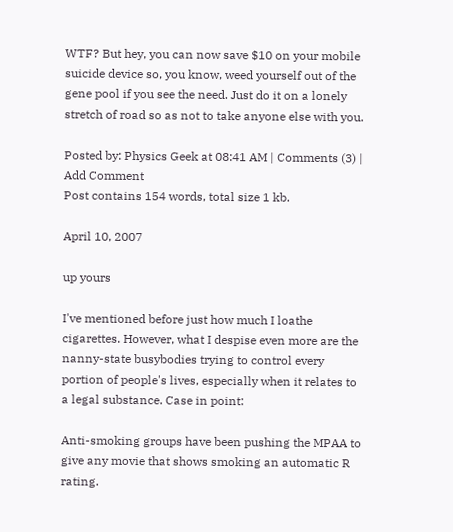WTF? But hey, you can now save $10 on your mobile suicide device so, you know, weed yourself out of the gene pool if you see the need. Just do it on a lonely stretch of road so as not to take anyone else with you.

Posted by: Physics Geek at 08:41 AM | Comments (3) | Add Comment
Post contains 154 words, total size 1 kb.

April 10, 2007

up yours

I've mentioned before just how much I loathe cigarettes. However, what I despise even more are the nanny-state busybodies trying to control every portion of people's lives, especially when it relates to a legal substance. Case in point:

Anti-smoking groups have been pushing the MPAA to give any movie that shows smoking an automatic R rating.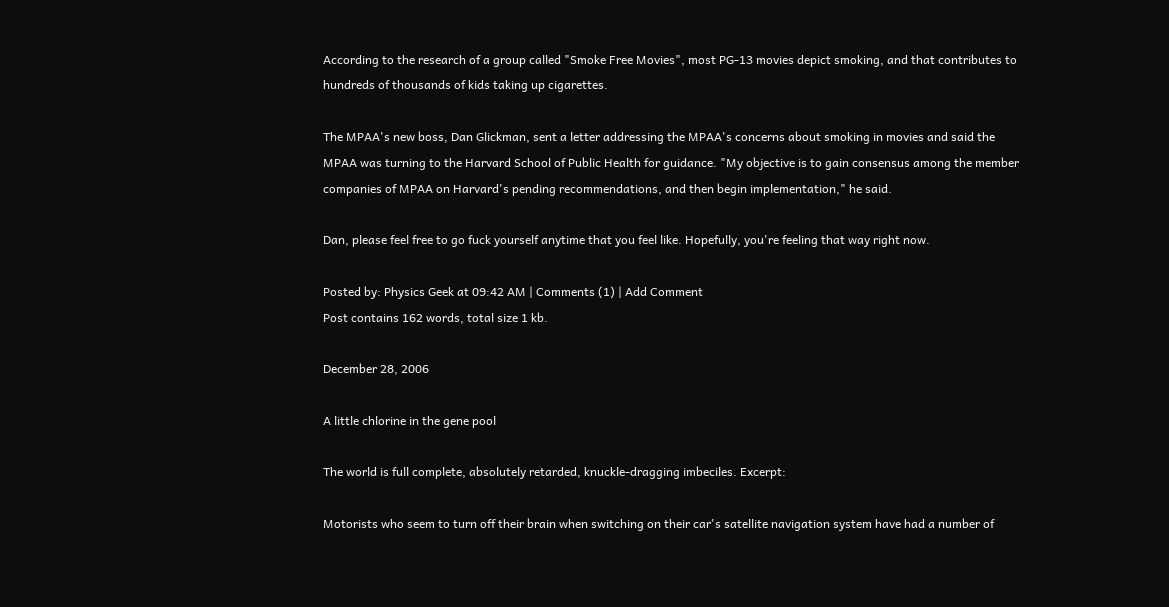According to the research of a group called "Smoke Free Movies", most PG-13 movies depict smoking, and that contributes to hundreds of thousands of kids taking up cigarettes.

The MPAA's new boss, Dan Glickman, sent a letter addressing the MPAA's concerns about smoking in movies and said the MPAA was turning to the Harvard School of Public Health for guidance. "My objective is to gain consensus among the member companies of MPAA on Harvard's pending recommendations, and then begin implementation," he said.

Dan, please feel free to go fuck yourself anytime that you feel like. Hopefully, you're feeling that way right now.

Posted by: Physics Geek at 09:42 AM | Comments (1) | Add Comment
Post contains 162 words, total size 1 kb.

December 28, 2006

A little chlorine in the gene pool

The world is full complete, absolutely retarded, knuckle-dragging imbeciles. Excerpt:

Motorists who seem to turn off their brain when switching on their car's satellite navigation system have had a number of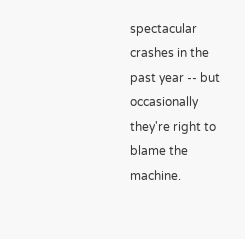spectacular crashes in the past year -- but occasionally they're right to blame the machine.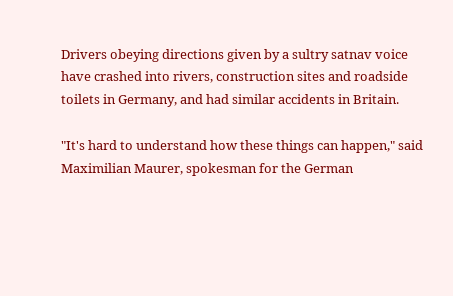Drivers obeying directions given by a sultry satnav voice have crashed into rivers, construction sites and roadside toilets in Germany, and had similar accidents in Britain.

"It's hard to understand how these things can happen," said Maximilian Maurer, spokesman for the German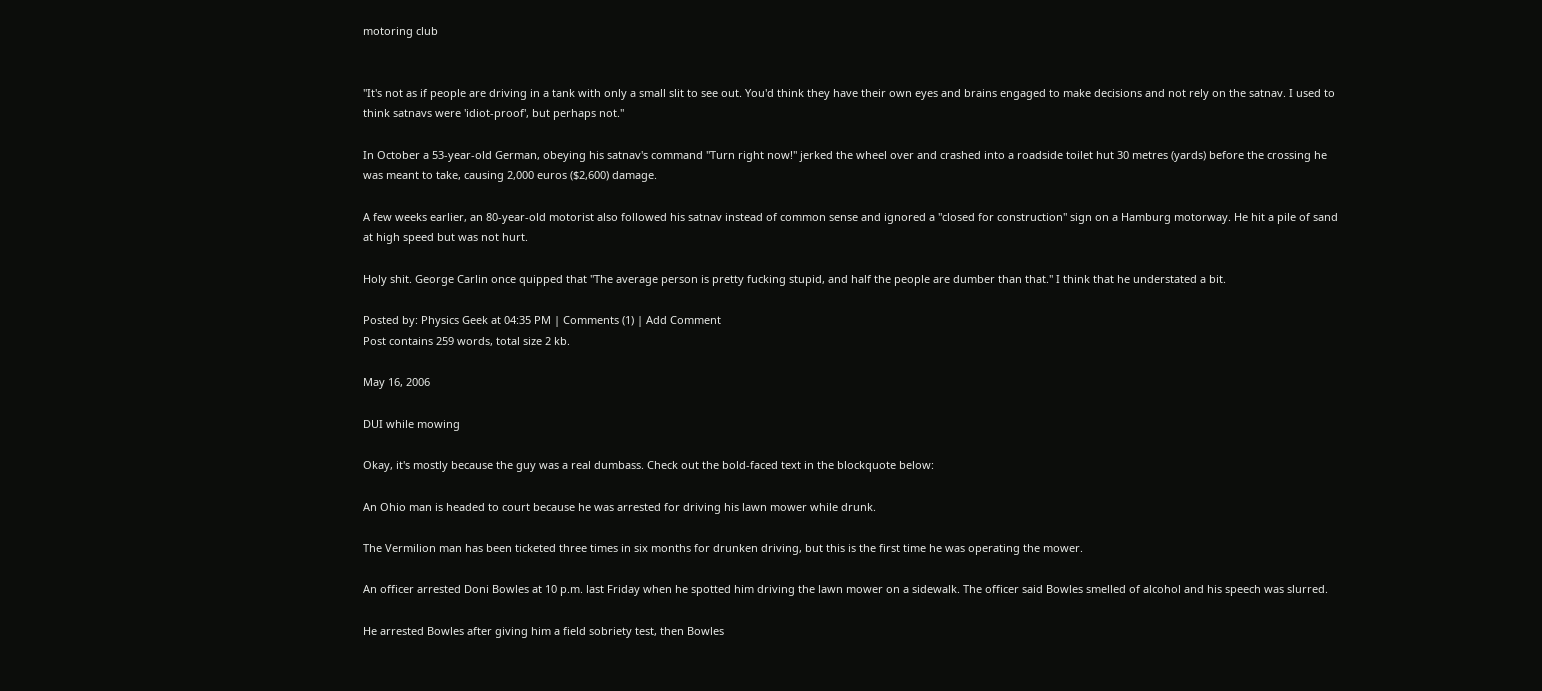motoring club


"It's not as if people are driving in a tank with only a small slit to see out. You'd think they have their own eyes and brains engaged to make decisions and not rely on the satnav. I used to think satnavs were 'idiot-proof', but perhaps not."

In October a 53-year-old German, obeying his satnav's command "Turn right now!" jerked the wheel over and crashed into a roadside toilet hut 30 metres (yards) before the crossing he was meant to take, causing 2,000 euros ($2,600) damage.

A few weeks earlier, an 80-year-old motorist also followed his satnav instead of common sense and ignored a "closed for construction" sign on a Hamburg motorway. He hit a pile of sand at high speed but was not hurt.

Holy shit. George Carlin once quipped that "The average person is pretty fucking stupid, and half the people are dumber than that." I think that he understated a bit.

Posted by: Physics Geek at 04:35 PM | Comments (1) | Add Comment
Post contains 259 words, total size 2 kb.

May 16, 2006

DUI while mowing

Okay, it's mostly because the guy was a real dumbass. Check out the bold-faced text in the blockquote below:

An Ohio man is headed to court because he was arrested for driving his lawn mower while drunk.

The Vermilion man has been ticketed three times in six months for drunken driving, but this is the first time he was operating the mower.

An officer arrested Doni Bowles at 10 p.m. last Friday when he spotted him driving the lawn mower on a sidewalk. The officer said Bowles smelled of alcohol and his speech was slurred.

He arrested Bowles after giving him a field sobriety test, then Bowles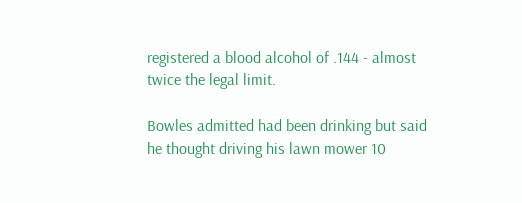registered a blood alcohol of .144 - almost twice the legal limit.

Bowles admitted had been drinking but said he thought driving his lawn mower 10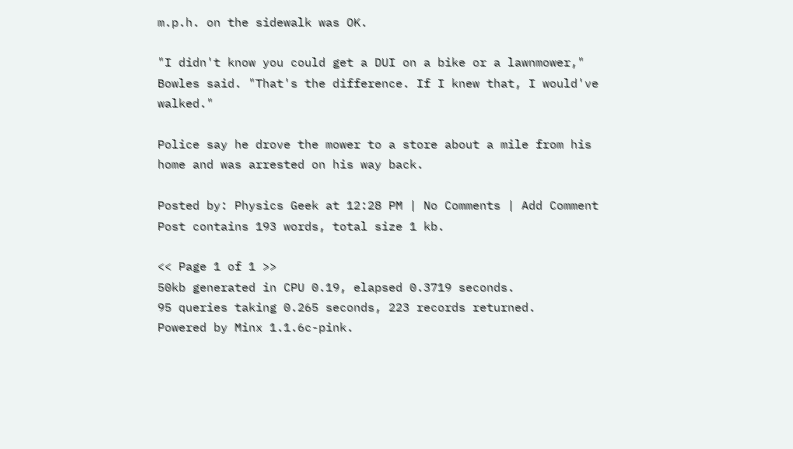m.p.h. on the sidewalk was OK.

"I didn't know you could get a DUI on a bike or a lawnmower," Bowles said. "That's the difference. If I knew that, I would've walked."

Police say he drove the mower to a store about a mile from his home and was arrested on his way back.

Posted by: Physics Geek at 12:28 PM | No Comments | Add Comment
Post contains 193 words, total size 1 kb.

<< Page 1 of 1 >>
50kb generated in CPU 0.19, elapsed 0.3719 seconds.
95 queries taking 0.265 seconds, 223 records returned.
Powered by Minx 1.1.6c-pink.